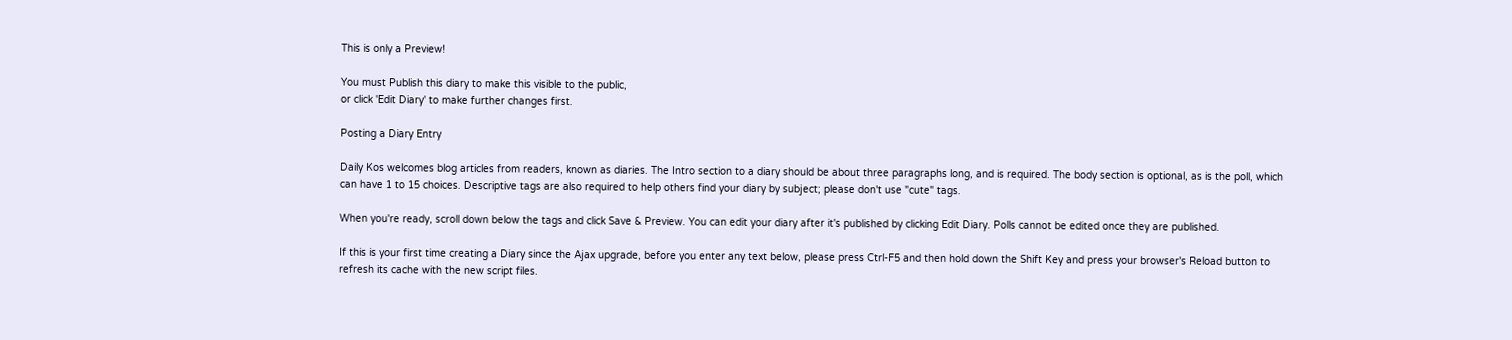This is only a Preview!

You must Publish this diary to make this visible to the public,
or click 'Edit Diary' to make further changes first.

Posting a Diary Entry

Daily Kos welcomes blog articles from readers, known as diaries. The Intro section to a diary should be about three paragraphs long, and is required. The body section is optional, as is the poll, which can have 1 to 15 choices. Descriptive tags are also required to help others find your diary by subject; please don't use "cute" tags.

When you're ready, scroll down below the tags and click Save & Preview. You can edit your diary after it's published by clicking Edit Diary. Polls cannot be edited once they are published.

If this is your first time creating a Diary since the Ajax upgrade, before you enter any text below, please press Ctrl-F5 and then hold down the Shift Key and press your browser's Reload button to refresh its cache with the new script files.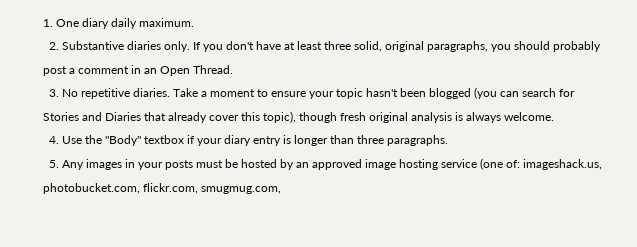1. One diary daily maximum.
  2. Substantive diaries only. If you don't have at least three solid, original paragraphs, you should probably post a comment in an Open Thread.
  3. No repetitive diaries. Take a moment to ensure your topic hasn't been blogged (you can search for Stories and Diaries that already cover this topic), though fresh original analysis is always welcome.
  4. Use the "Body" textbox if your diary entry is longer than three paragraphs.
  5. Any images in your posts must be hosted by an approved image hosting service (one of: imageshack.us, photobucket.com, flickr.com, smugmug.com,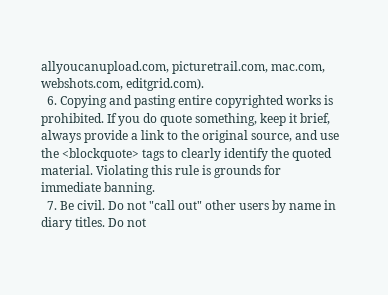allyoucanupload.com, picturetrail.com, mac.com, webshots.com, editgrid.com).
  6. Copying and pasting entire copyrighted works is prohibited. If you do quote something, keep it brief, always provide a link to the original source, and use the <blockquote> tags to clearly identify the quoted material. Violating this rule is grounds for immediate banning.
  7. Be civil. Do not "call out" other users by name in diary titles. Do not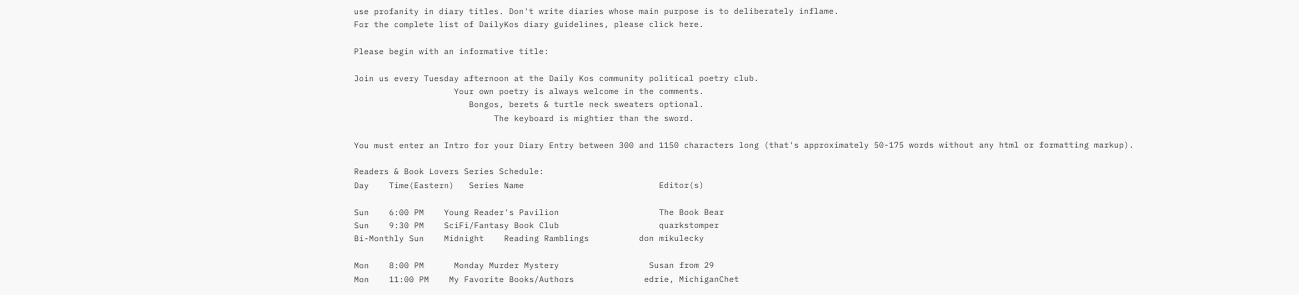use profanity in diary titles. Don't write diaries whose main purpose is to deliberately inflame.
For the complete list of DailyKos diary guidelines, please click here.

Please begin with an informative title:

Join us every Tuesday afternoon at the Daily Kos community political poetry club.
                    Your own poetry is always welcome in the comments.
                       Bongos, berets & turtle neck sweaters optional.
                            The keyboard is mightier than the sword.

You must enter an Intro for your Diary Entry between 300 and 1150 characters long (that's approximately 50-175 words without any html or formatting markup).

Readers & Book Lovers Series Schedule:
Day    Time(Eastern)   Series Name                           Editor(s)

Sun    6:00 PM    Young Reader's Pavilion                    The Book Bear
Sun    9:30 PM    SciFi/Fantasy Book Club                    quarkstomper
Bi-Monthly Sun    Midnight    Reading Ramblings          don mikulecky

Mon    8:00 PM      Monday Murder Mystery                  Susan from 29
Mon    11:00 PM    My Favorite Books/Authors              edrie, MichiganChet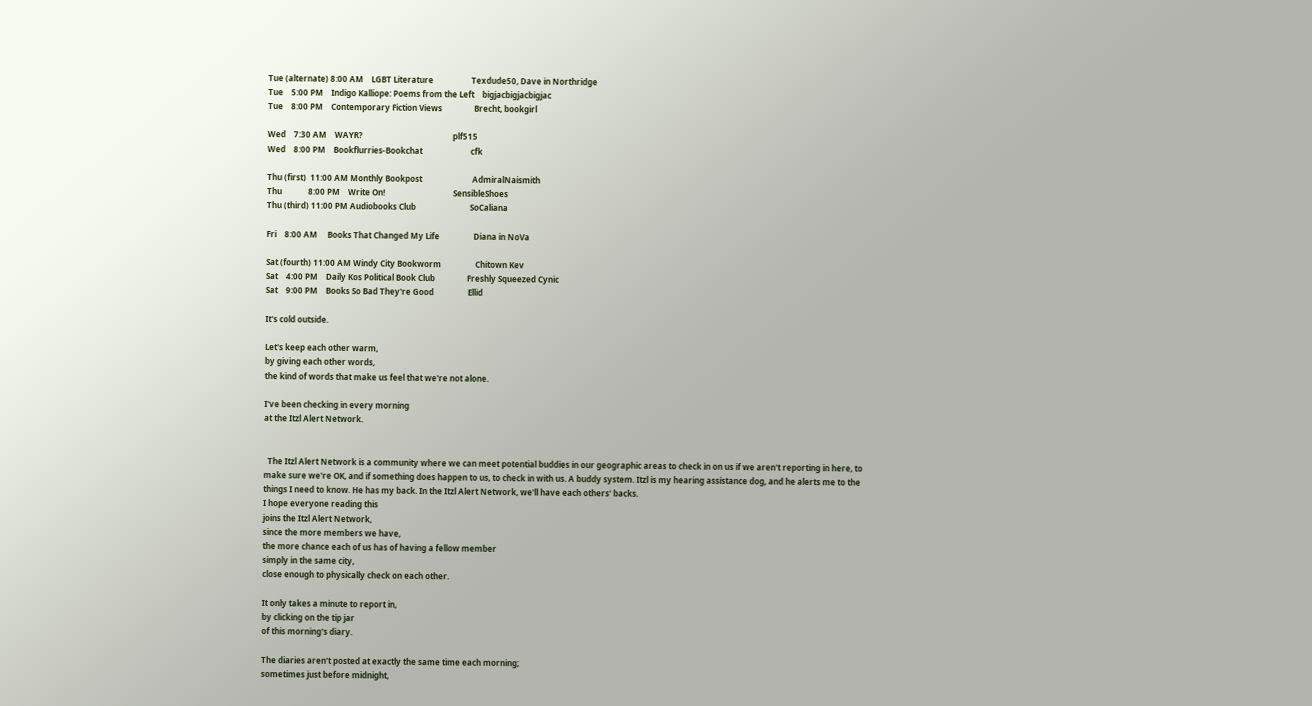Tue (alternate) 8:00 AM    LGBT Literature                   Texdude50, Dave in Northridge
Tue    5:00 PM    Indigo Kalliope: Poems from the Left    bigjacbigjacbigjac
Tue    8:00 PM    Contemporary Fiction Views                Brecht, bookgirl

Wed    7:30 AM    WAYR?                                             plf515
Wed    8:00 PM    Bookflurries-Bookchat                        cfk

Thu (first)  11:00 AM Monthly Bookpost                         AdmiralNaismith
Thu             8:00 PM    Write On!                                  SensibleShoes
Thu (third) 11:00 PM Audiobooks Club                           SoCaliana

Fri    8:00 AM     Books That Changed My Life                 Diana in NoVa

Sat (fourth) 11:00 AM Windy City Bookworm                 Chitown Kev
Sat    4:00 PM    Daily Kos Political Book Club                Freshly Squeezed Cynic
Sat    9:00 PM    Books So Bad They're Good                 Ellid

It's cold outside.

Let's keep each other warm,
by giving each other words,
the kind of words that make us feel that we're not alone.

I've been checking in every morning
at the Itzl Alert Network.


  The Itzl Alert Network is a community where we can meet potential buddies in our geographic areas to check in on us if we aren't reporting in here, to make sure we're OK, and if something does happen to us, to check in with us. A buddy system. Itzl is my hearing assistance dog, and he alerts me to the things I need to know. He has my back. In the Itzl Alert Network, we'll have each others' backs.
I hope everyone reading this
joins the Itzl Alert Network,
since the more members we have,
the more chance each of us has of having a fellow member
simply in the same city,
close enough to physically check on each other.

It only takes a minute to report in,
by clicking on the tip jar
of this morning's diary.

The diaries aren't posted at exactly the same time each morning;
sometimes just before midnight,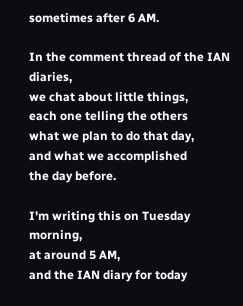sometimes after 6 AM.

In the comment thread of the IAN diaries,
we chat about little things,
each one telling the others
what we plan to do that day,
and what we accomplished
the day before.

I'm writing this on Tuesday morning,
at around 5 AM,
and the IAN diary for today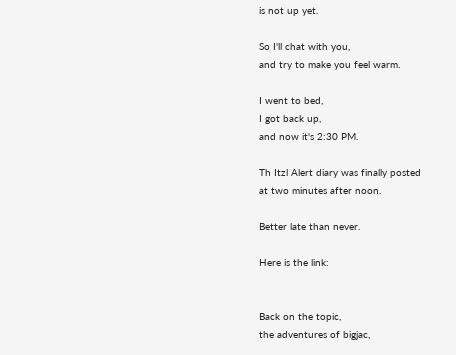is not up yet.

So I'll chat with you,
and try to make you feel warm.

I went to bed,
I got back up,
and now it's 2:30 PM.

Th Itzl Alert diary was finally posted
at two minutes after noon.

Better late than never.

Here is the link:


Back on the topic,
the adventures of bigjac,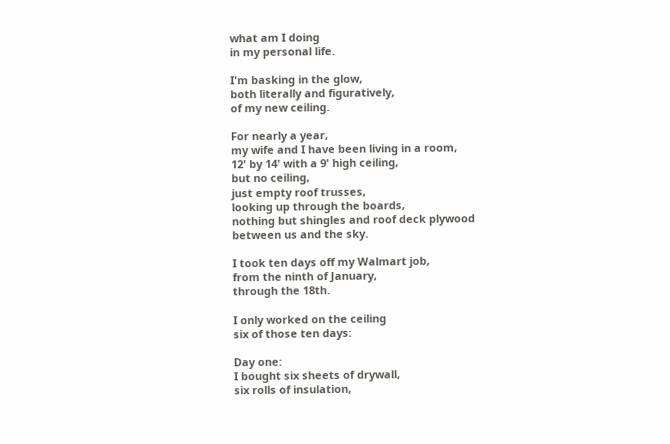what am I doing
in my personal life.

I'm basking in the glow,
both literally and figuratively,
of my new ceiling.

For nearly a year,
my wife and I have been living in a room,
12' by 14' with a 9' high ceiling,
but no ceiling,
just empty roof trusses,
looking up through the boards,
nothing but shingles and roof deck plywood
between us and the sky.

I took ten days off my Walmart job,
from the ninth of January,
through the 18th.

I only worked on the ceiling
six of those ten days:

Day one:
I bought six sheets of drywall,
six rolls of insulation,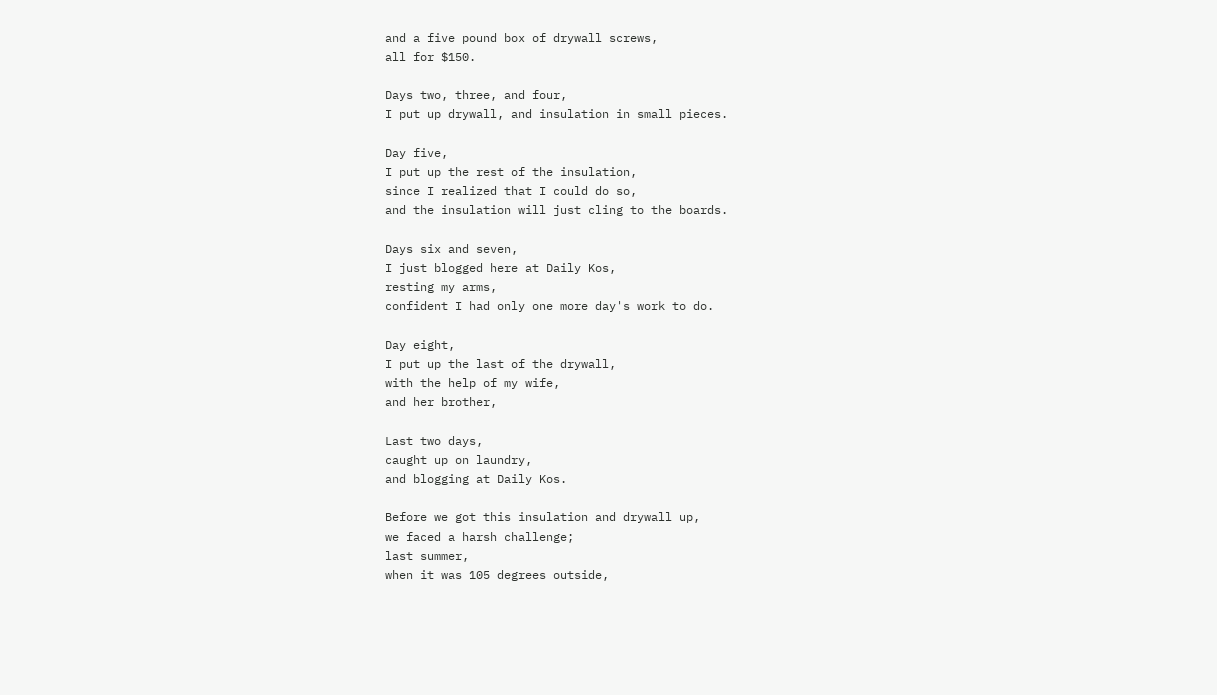and a five pound box of drywall screws,
all for $150.

Days two, three, and four,
I put up drywall, and insulation in small pieces.

Day five,
I put up the rest of the insulation,
since I realized that I could do so,
and the insulation will just cling to the boards.

Days six and seven,
I just blogged here at Daily Kos,
resting my arms,
confident I had only one more day's work to do.

Day eight,
I put up the last of the drywall,
with the help of my wife,
and her brother,

Last two days,
caught up on laundry,
and blogging at Daily Kos.

Before we got this insulation and drywall up,
we faced a harsh challenge;
last summer,
when it was 105 degrees outside,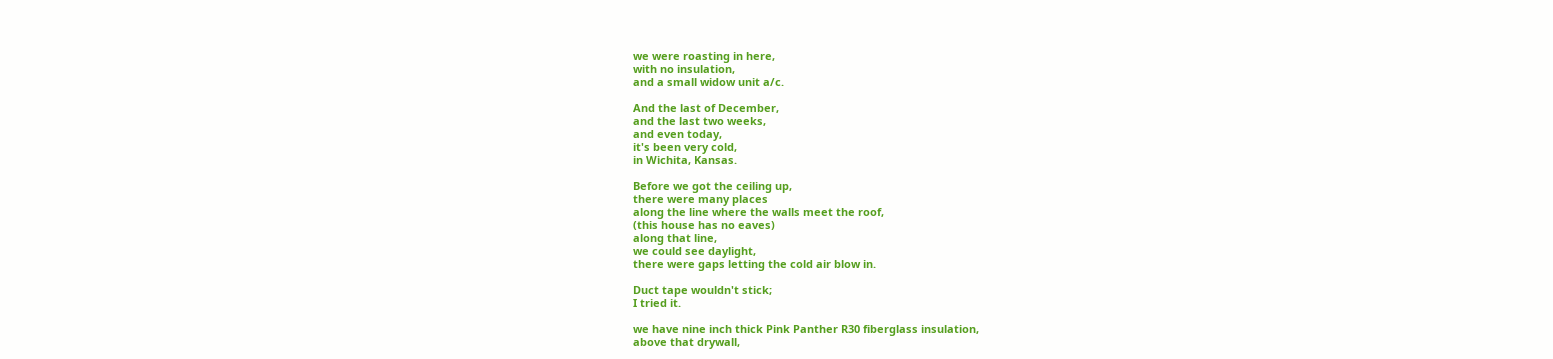we were roasting in here,
with no insulation,
and a small widow unit a/c.

And the last of December,
and the last two weeks,
and even today,
it's been very cold,
in Wichita, Kansas.

Before we got the ceiling up,
there were many places
along the line where the walls meet the roof,
(this house has no eaves)
along that line,
we could see daylight,
there were gaps letting the cold air blow in.

Duct tape wouldn't stick;
I tried it.

we have nine inch thick Pink Panther R30 fiberglass insulation,
above that drywall,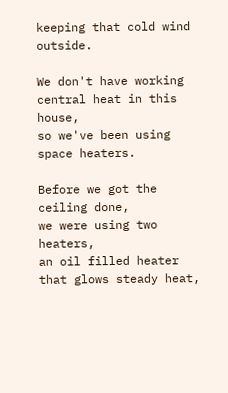keeping that cold wind outside.

We don't have working central heat in this house,
so we've been using space heaters.

Before we got the ceiling done,
we were using two heaters,
an oil filled heater that glows steady heat,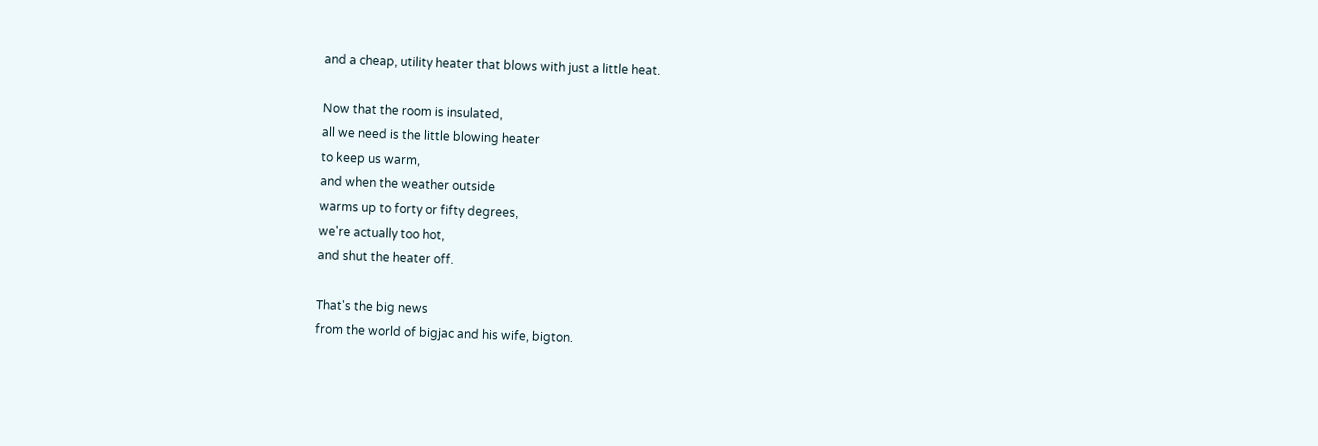and a cheap, utility heater that blows with just a little heat.

Now that the room is insulated,
all we need is the little blowing heater
to keep us warm,
and when the weather outside
warms up to forty or fifty degrees,
we're actually too hot,
and shut the heater off.

That's the big news
from the world of bigjac and his wife, bigton.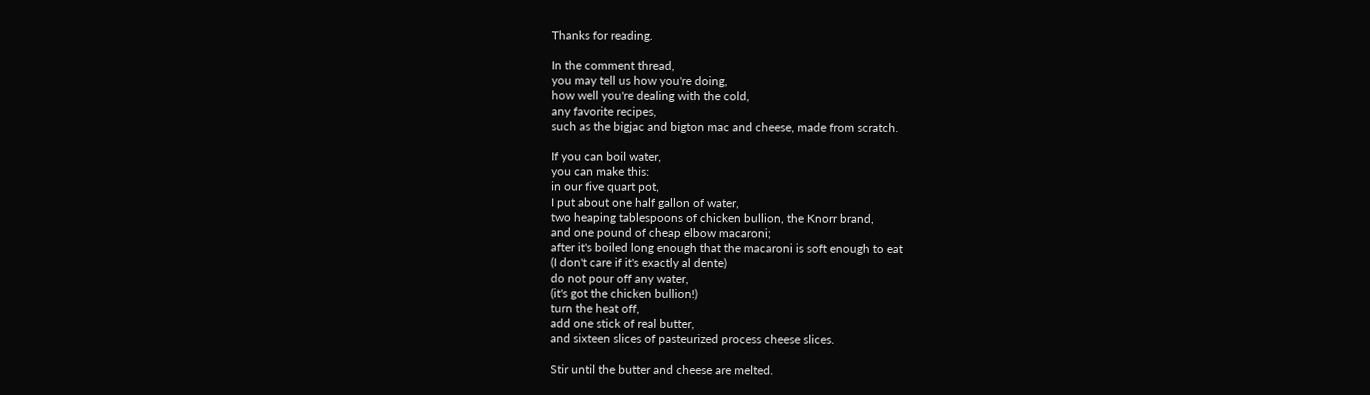Thanks for reading.

In the comment thread,
you may tell us how you're doing,
how well you're dealing with the cold,
any favorite recipes,
such as the bigjac and bigton mac and cheese, made from scratch.

If you can boil water,
you can make this:
in our five quart pot,
I put about one half gallon of water,
two heaping tablespoons of chicken bullion, the Knorr brand,
and one pound of cheap elbow macaroni;
after it's boiled long enough that the macaroni is soft enough to eat
(I don't care if it's exactly al dente)
do not pour off any water,
(it's got the chicken bullion!)
turn the heat off,
add one stick of real butter,
and sixteen slices of pasteurized process cheese slices.

Stir until the butter and cheese are melted.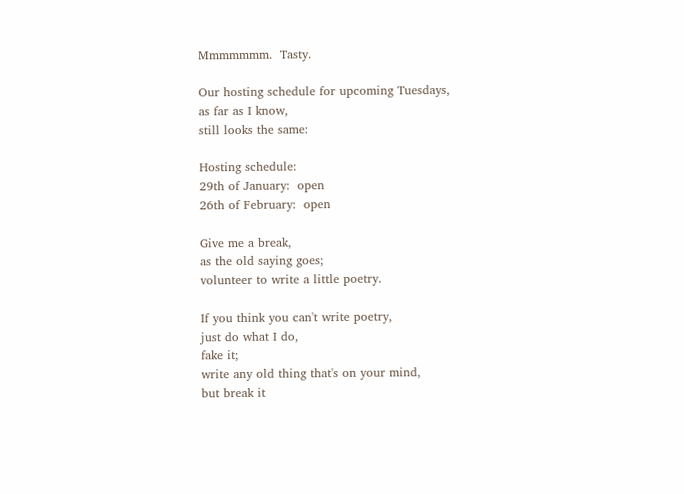Mmmmmmm.  Tasty.

Our hosting schedule for upcoming Tuesdays,
as far as I know,
still looks the same:

Hosting schedule:
29th of January:  open
26th of February:  open

Give me a break,
as the old saying goes;
volunteer to write a little poetry.

If you think you can't write poetry,
just do what I do,
fake it;
write any old thing that's on your mind,
but break it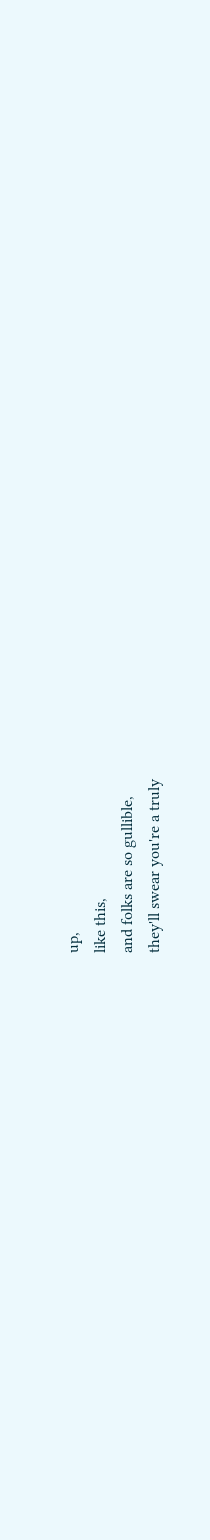up,
like this,
and folks are so gullible,
they'll swear you're a truly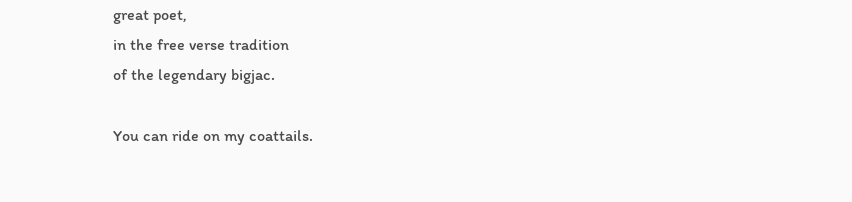great poet,
in the free verse tradition
of the legendary bigjac.

You can ride on my coattails.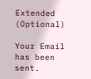Extended (Optional)

Your Email has been sent.